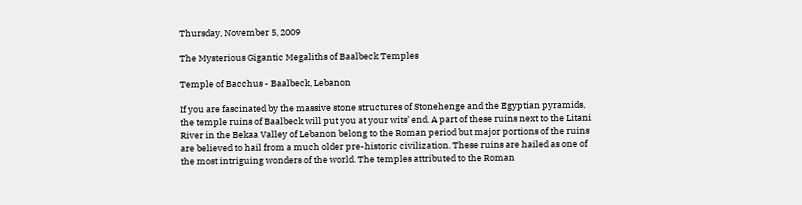Thursday, November 5, 2009

The Mysterious Gigantic Megaliths of Baalbeck Temples

Temple of Bacchus - Baalbeck, Lebanon

If you are fascinated by the massive stone structures of Stonehenge and the Egyptian pyramids, the temple ruins of Baalbeck will put you at your wits’ end. A part of these ruins next to the Litani River in the Bekaa Valley of Lebanon belong to the Roman period but major portions of the ruins are believed to hail from a much older pre-historic civilization. These ruins are hailed as one of the most intriguing wonders of the world. The temples attributed to the Roman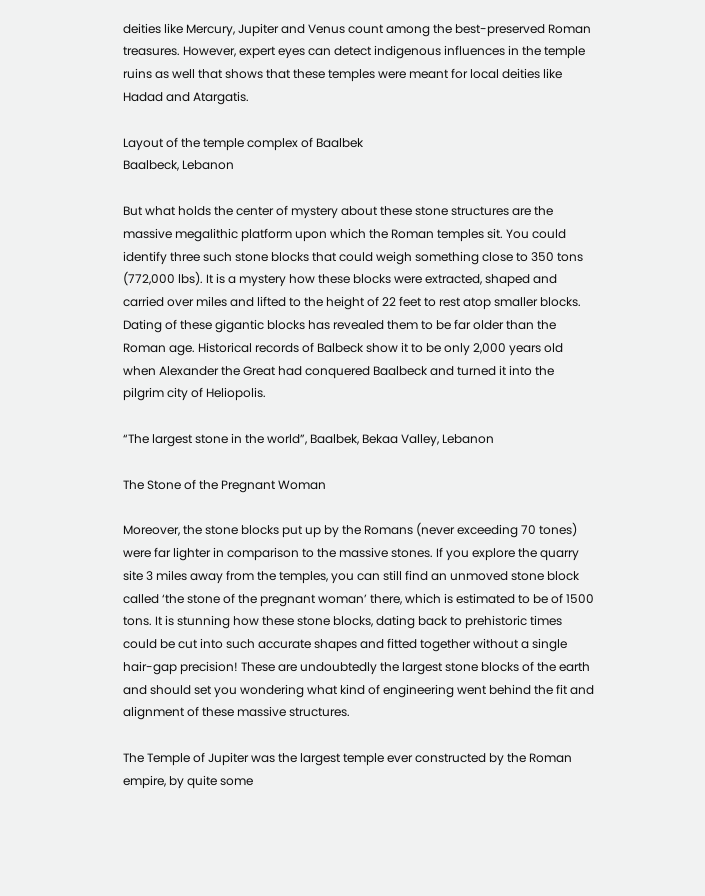deities like Mercury, Jupiter and Venus count among the best-preserved Roman treasures. However, expert eyes can detect indigenous influences in the temple ruins as well that shows that these temples were meant for local deities like Hadad and Atargatis.

Layout of the temple complex of Baalbek
Baalbeck, Lebanon

But what holds the center of mystery about these stone structures are the massive megalithic platform upon which the Roman temples sit. You could identify three such stone blocks that could weigh something close to 350 tons (772,000 lbs). It is a mystery how these blocks were extracted, shaped and carried over miles and lifted to the height of 22 feet to rest atop smaller blocks. Dating of these gigantic blocks has revealed them to be far older than the Roman age. Historical records of Balbeck show it to be only 2,000 years old when Alexander the Great had conquered Baalbeck and turned it into the pilgrim city of Heliopolis.

“The largest stone in the world”, Baalbek, Bekaa Valley, Lebanon

The Stone of the Pregnant Woman

Moreover, the stone blocks put up by the Romans (never exceeding 70 tones) were far lighter in comparison to the massive stones. If you explore the quarry site 3 miles away from the temples, you can still find an unmoved stone block called ‘the stone of the pregnant woman’ there, which is estimated to be of 1500 tons. It is stunning how these stone blocks, dating back to prehistoric times could be cut into such accurate shapes and fitted together without a single hair-gap precision! These are undoubtedly the largest stone blocks of the earth and should set you wondering what kind of engineering went behind the fit and alignment of these massive structures.

The Temple of Jupiter was the largest temple ever constructed by the Roman empire, by quite some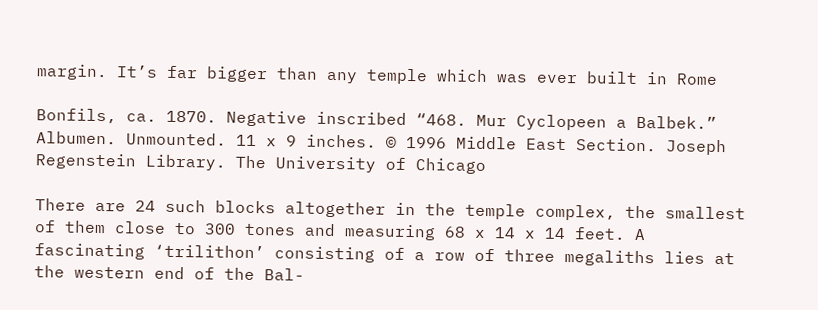margin. It’s far bigger than any temple which was ever built in Rome

Bonfils, ca. 1870. Negative inscribed “468. Mur Cyclopeen a Balbek.” Albumen. Unmounted. 11 x 9 inches. © 1996 Middle East Section. Joseph Regenstein Library. The University of Chicago

There are 24 such blocks altogether in the temple complex, the smallest of them close to 300 tones and measuring 68 x 14 x 14 feet. A fascinating ‘trilithon’ consisting of a row of three megaliths lies at the western end of the Bal-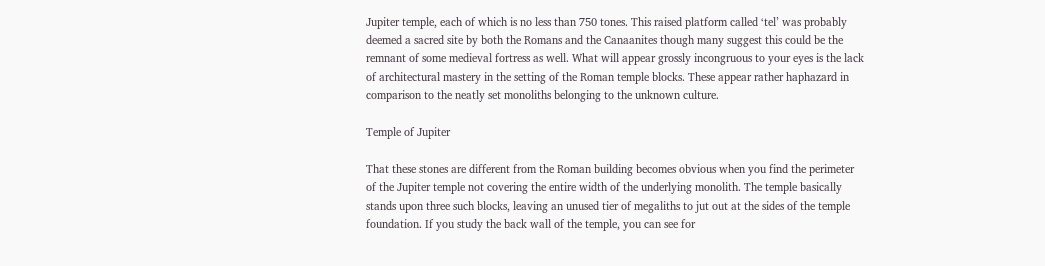Jupiter temple, each of which is no less than 750 tones. This raised platform called ‘tel’ was probably deemed a sacred site by both the Romans and the Canaanites though many suggest this could be the remnant of some medieval fortress as well. What will appear grossly incongruous to your eyes is the lack of architectural mastery in the setting of the Roman temple blocks. These appear rather haphazard in comparison to the neatly set monoliths belonging to the unknown culture.

Temple of Jupiter

That these stones are different from the Roman building becomes obvious when you find the perimeter of the Jupiter temple not covering the entire width of the underlying monolith. The temple basically stands upon three such blocks, leaving an unused tier of megaliths to jut out at the sides of the temple foundation. If you study the back wall of the temple, you can see for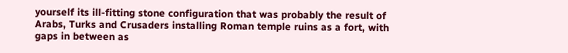yourself its ill-fitting stone configuration that was probably the result of Arabs, Turks and Crusaders installing Roman temple ruins as a fort, with gaps in between as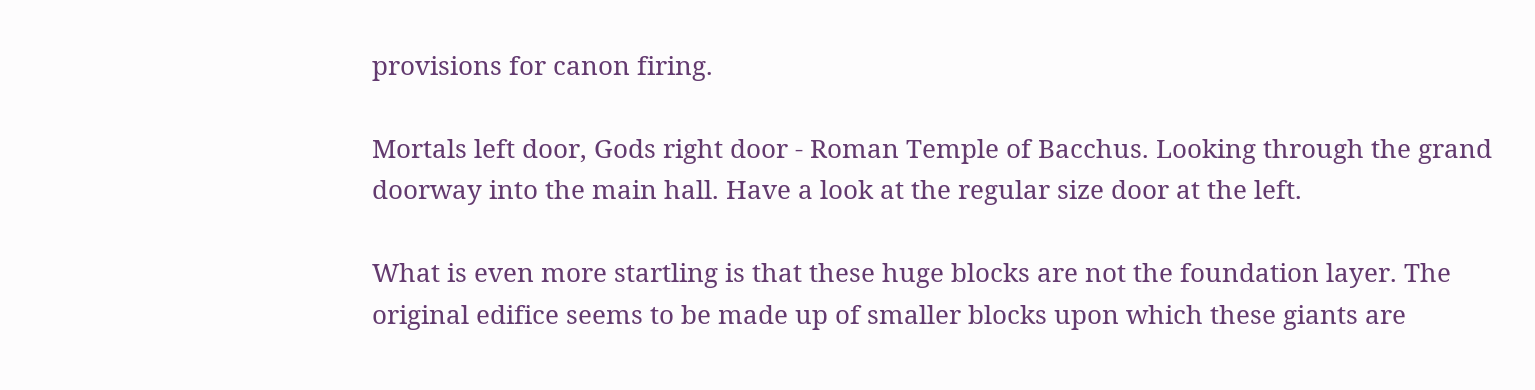provisions for canon firing.

Mortals left door, Gods right door - Roman Temple of Bacchus. Looking through the grand doorway into the main hall. Have a look at the regular size door at the left.

What is even more startling is that these huge blocks are not the foundation layer. The original edifice seems to be made up of smaller blocks upon which these giants are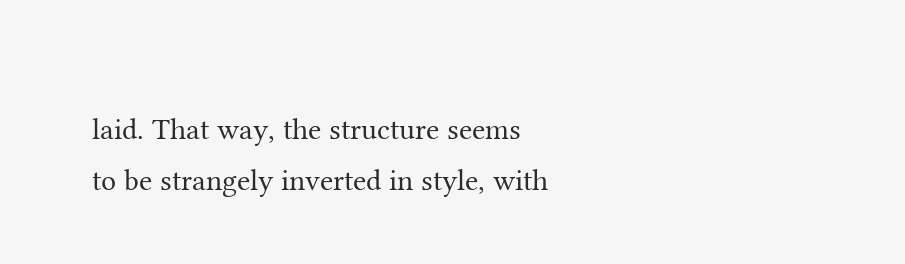laid. That way, the structure seems to be strangely inverted in style, with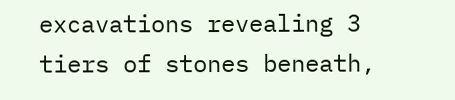excavations revealing 3 tiers of stones beneath,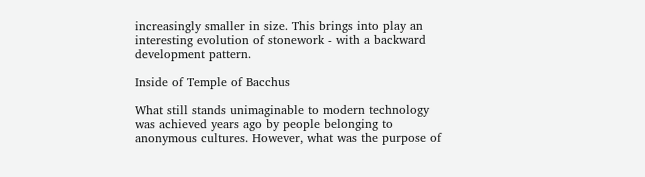increasingly smaller in size. This brings into play an interesting evolution of stonework - with a backward development pattern.

Inside of Temple of Bacchus

What still stands unimaginable to modern technology was achieved years ago by people belonging to anonymous cultures. However, what was the purpose of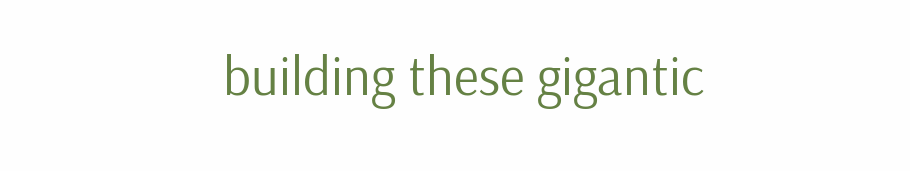building these gigantic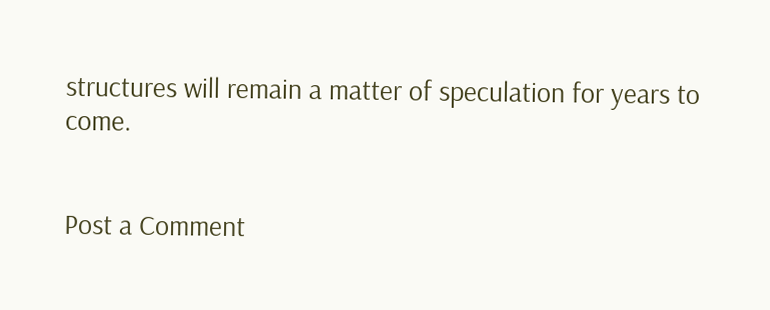structures will remain a matter of speculation for years to come.


Post a Comment